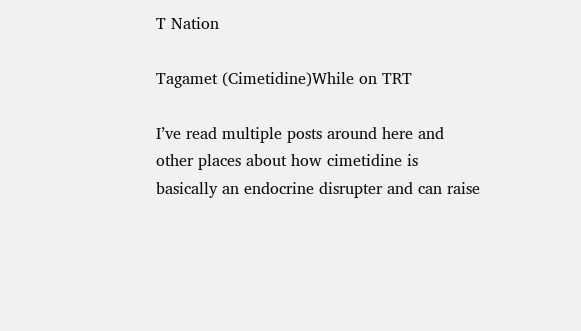T Nation

Tagamet (Cimetidine)While on TRT

I’ve read multiple posts around here and other places about how cimetidine is basically an endocrine disrupter and can raise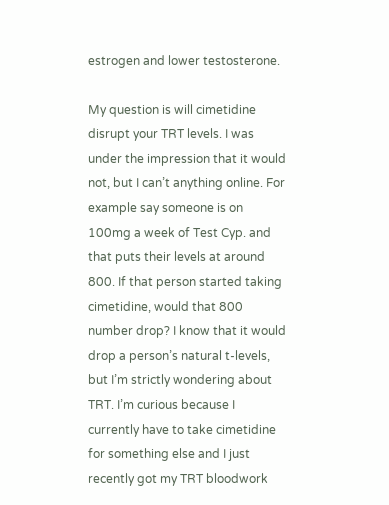estrogen and lower testosterone.

My question is will cimetidine disrupt your TRT levels. I was under the impression that it would not, but I can’t anything online. For example say someone is on 100mg a week of Test Cyp. and that puts their levels at around 800. If that person started taking cimetidine, would that 800 number drop? I know that it would drop a person’s natural t-levels, but I’m strictly wondering about TRT. I’m curious because I currently have to take cimetidine for something else and I just recently got my TRT bloodwork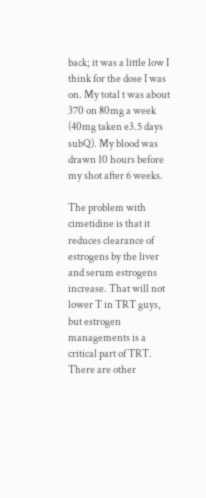back; it was a little low I think for the dose I was on. My total t was about 370 on 80mg a week (40mg taken e3.5 days subQ). My blood was drawn 10 hours before my shot after 6 weeks.

The problem with cimetidine is that it reduces clearance of estrogens by the liver and serum estrogens increase. That will not lower T in TRT guys, but estrogen managements is a critical part of TRT. There are other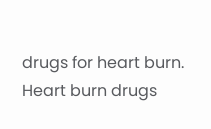drugs for heart burn. Heart burn drugs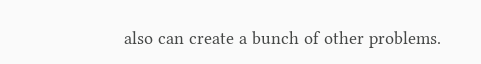also can create a bunch of other problems.